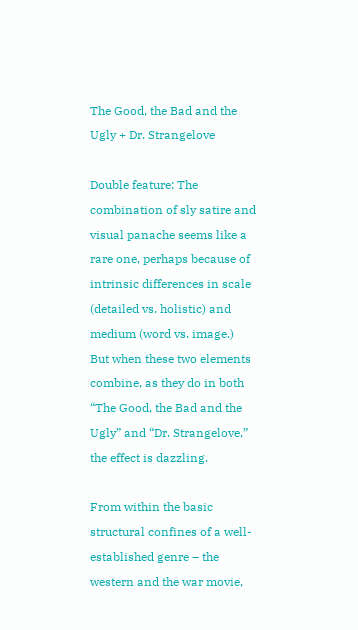The Good, the Bad and the Ugly + Dr. Strangelove

Double feature: The combination of sly satire and visual panache seems like a rare one, perhaps because of intrinsic differences in scale (detailed vs. holistic) and medium (word vs. image.)  But when these two elements combine, as they do in both “The Good, the Bad and the Ugly” and “Dr. Strangelove,” the effect is dazzling.

From within the basic structural confines of a well-established genre – the western and the war movie,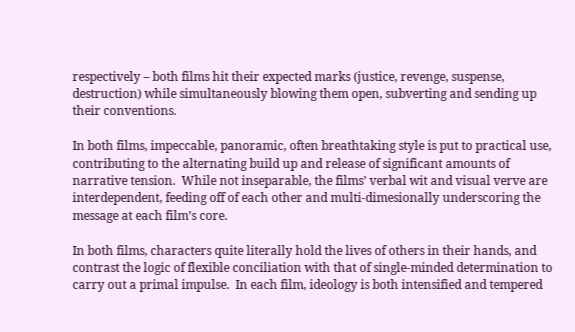respectively – both films hit their expected marks (justice, revenge, suspense, destruction) while simultaneously blowing them open, subverting and sending up their conventions.

In both films, impeccable, panoramic, often breathtaking style is put to practical use, contributing to the alternating build up and release of significant amounts of narrative tension.  While not inseparable, the films’ verbal wit and visual verve are interdependent, feeding off of each other and multi-dimesionally underscoring the message at each film’s core.

In both films, characters quite literally hold the lives of others in their hands, and contrast the logic of flexible conciliation with that of single-minded determination to carry out a primal impulse.  In each film, ideology is both intensified and tempered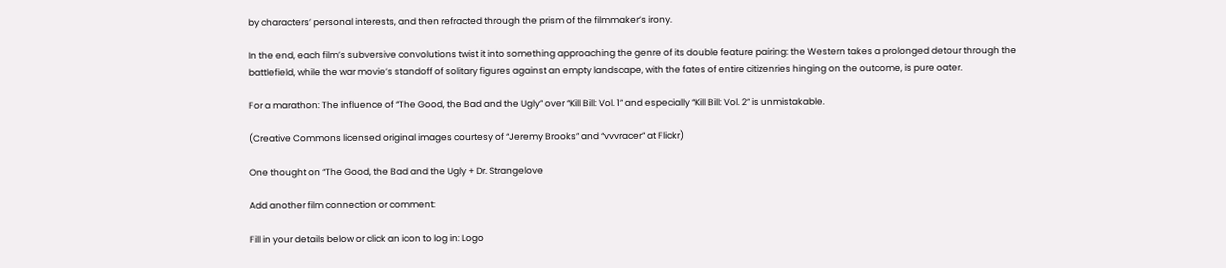by characters’ personal interests, and then refracted through the prism of the filmmaker’s irony.

In the end, each film’s subversive convolutions twist it into something approaching the genre of its double feature pairing: the Western takes a prolonged detour through the battlefield, while the war movie’s standoff of solitary figures against an empty landscape, with the fates of entire citizenries hinging on the outcome, is pure oater.

For a marathon: The influence of “The Good, the Bad and the Ugly” over “Kill Bill: Vol. 1” and especially “Kill Bill: Vol. 2” is unmistakable.

(Creative Commons licensed original images courtesy of “Jeremy Brooks” and “vvvracer” at Flickr)

One thought on “The Good, the Bad and the Ugly + Dr. Strangelove

Add another film connection or comment:

Fill in your details below or click an icon to log in: Logo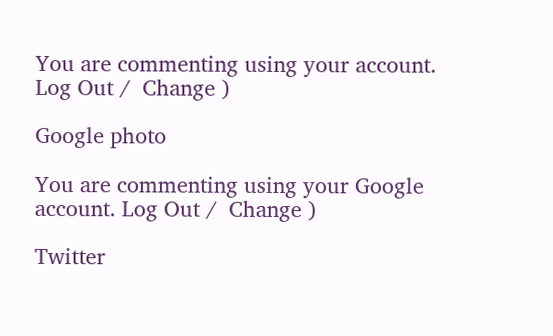You are commenting using your account. Log Out /  Change )

Google photo

You are commenting using your Google account. Log Out /  Change )

Twitter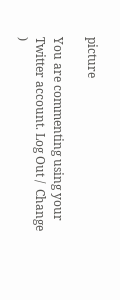picture

You are commenting using your Twitter account. Log Out /  Change )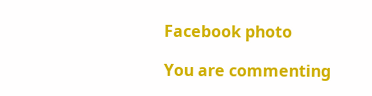Facebook photo

You are commenting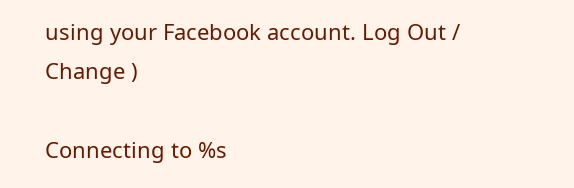using your Facebook account. Log Out /  Change )

Connecting to %s